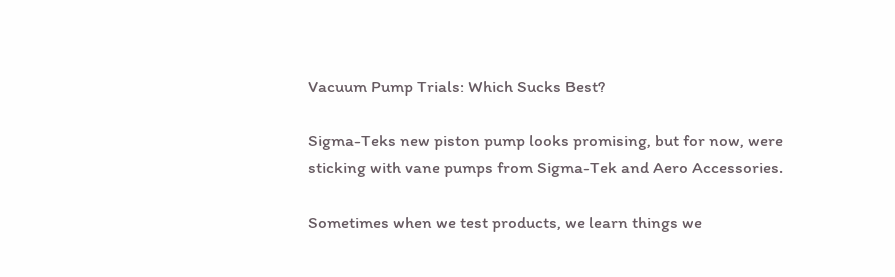Vacuum Pump Trials: Which Sucks Best?

Sigma-Teks new piston pump looks promising, but for now, were sticking with vane pumps from Sigma-Tek and Aero Accessories.

Sometimes when we test products, we learn things we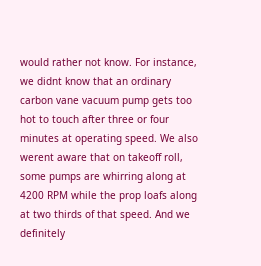would rather not know. For instance, we didnt know that an ordinary carbon vane vacuum pump gets too hot to touch after three or four minutes at operating speed. We also werent aware that on takeoff roll, some pumps are whirring along at 4200 RPM while the prop loafs along at two thirds of that speed. And we definitely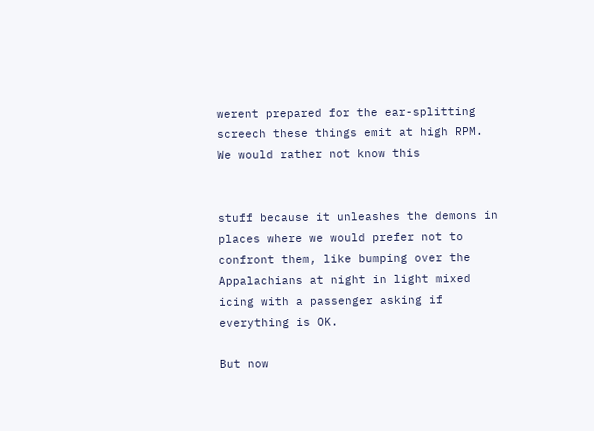werent prepared for the ear-splitting screech these things emit at high RPM. We would rather not know this


stuff because it unleashes the demons in places where we would prefer not to confront them, like bumping over the Appalachians at night in light mixed icing with a passenger asking if everything is OK.

But now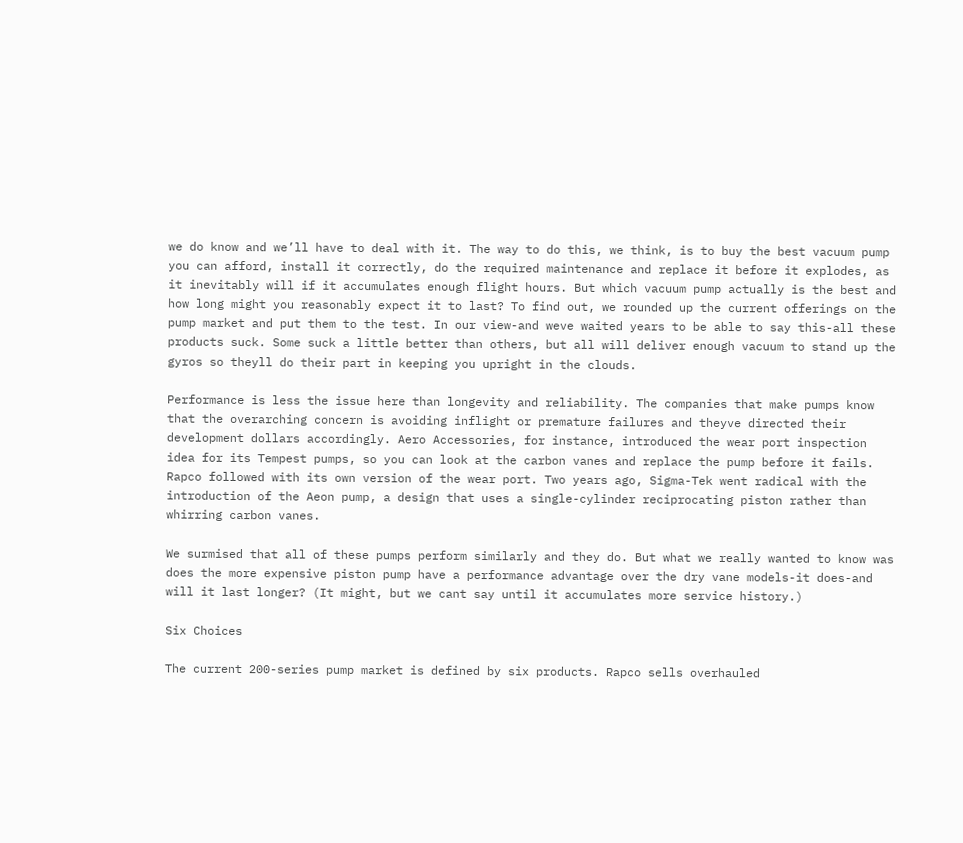we do know and we’ll have to deal with it. The way to do this, we think, is to buy the best vacuum pump you can afford, install it correctly, do the required maintenance and replace it before it explodes, as it inevitably will if it accumulates enough flight hours. But which vacuum pump actually is the best and how long might you reasonably expect it to last? To find out, we rounded up the current offerings on the pump market and put them to the test. In our view-and weve waited years to be able to say this-all these products suck. Some suck a little better than others, but all will deliver enough vacuum to stand up the gyros so theyll do their part in keeping you upright in the clouds.

Performance is less the issue here than longevity and reliability. The companies that make pumps know that the overarching concern is avoiding inflight or premature failures and theyve directed their development dollars accordingly. Aero Accessories, for instance, introduced the wear port inspection idea for its Tempest pumps, so you can look at the carbon vanes and replace the pump before it fails. Rapco followed with its own version of the wear port. Two years ago, Sigma-Tek went radical with the introduction of the Aeon pump, a design that uses a single-cylinder reciprocating piston rather than whirring carbon vanes.

We surmised that all of these pumps perform similarly and they do. But what we really wanted to know was does the more expensive piston pump have a performance advantage over the dry vane models-it does-and will it last longer? (It might, but we cant say until it accumulates more service history.)

Six Choices

The current 200-series pump market is defined by six products. Rapco sells overhauled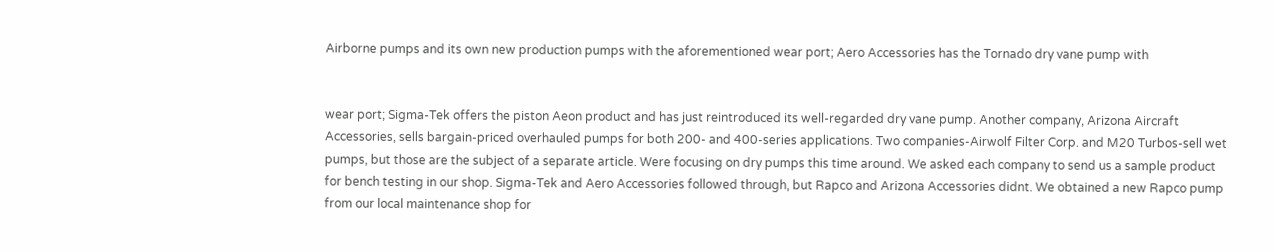Airborne pumps and its own new production pumps with the aforementioned wear port; Aero Accessories has the Tornado dry vane pump with


wear port; Sigma-Tek offers the piston Aeon product and has just reintroduced its well-regarded dry vane pump. Another company, Arizona Aircraft Accessories, sells bargain-priced overhauled pumps for both 200- and 400-series applications. Two companies-Airwolf Filter Corp. and M20 Turbos-sell wet pumps, but those are the subject of a separate article. Were focusing on dry pumps this time around. We asked each company to send us a sample product for bench testing in our shop. Sigma-Tek and Aero Accessories followed through, but Rapco and Arizona Accessories didnt. We obtained a new Rapco pump from our local maintenance shop for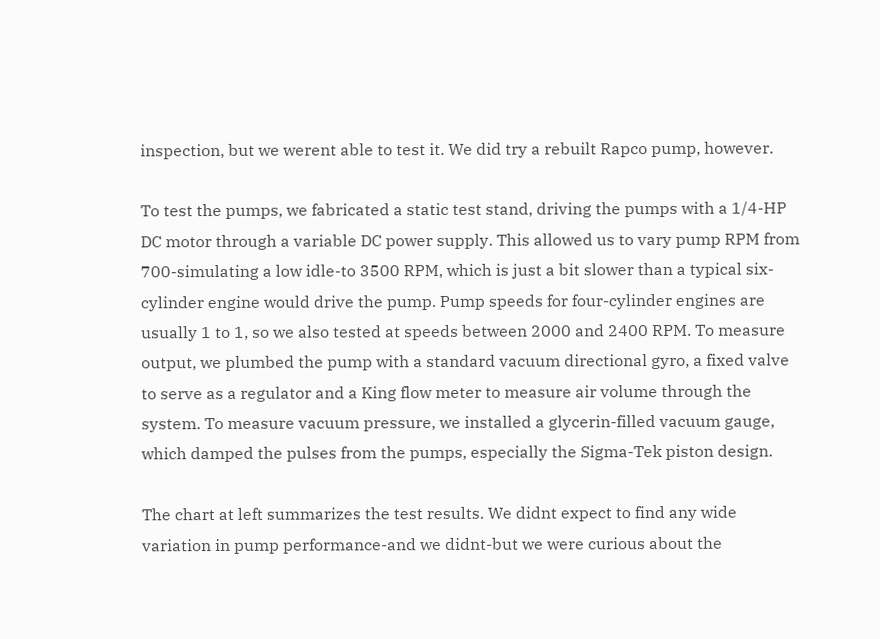inspection, but we werent able to test it. We did try a rebuilt Rapco pump, however.

To test the pumps, we fabricated a static test stand, driving the pumps with a 1/4-HP DC motor through a variable DC power supply. This allowed us to vary pump RPM from 700-simulating a low idle-to 3500 RPM, which is just a bit slower than a typical six-cylinder engine would drive the pump. Pump speeds for four-cylinder engines are usually 1 to 1, so we also tested at speeds between 2000 and 2400 RPM. To measure output, we plumbed the pump with a standard vacuum directional gyro, a fixed valve to serve as a regulator and a King flow meter to measure air volume through the system. To measure vacuum pressure, we installed a glycerin-filled vacuum gauge, which damped the pulses from the pumps, especially the Sigma-Tek piston design.

The chart at left summarizes the test results. We didnt expect to find any wide variation in pump performance-and we didnt-but we were curious about the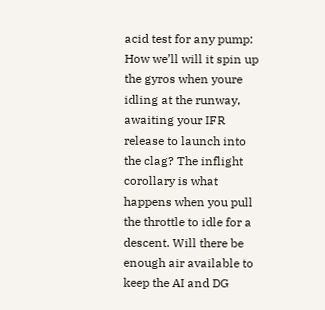acid test for any pump: How we’ll will it spin up the gyros when youre idling at the runway, awaiting your IFR release to launch into the clag? The inflight corollary is what happens when you pull the throttle to idle for a descent. Will there be enough air available to keep the AI and DG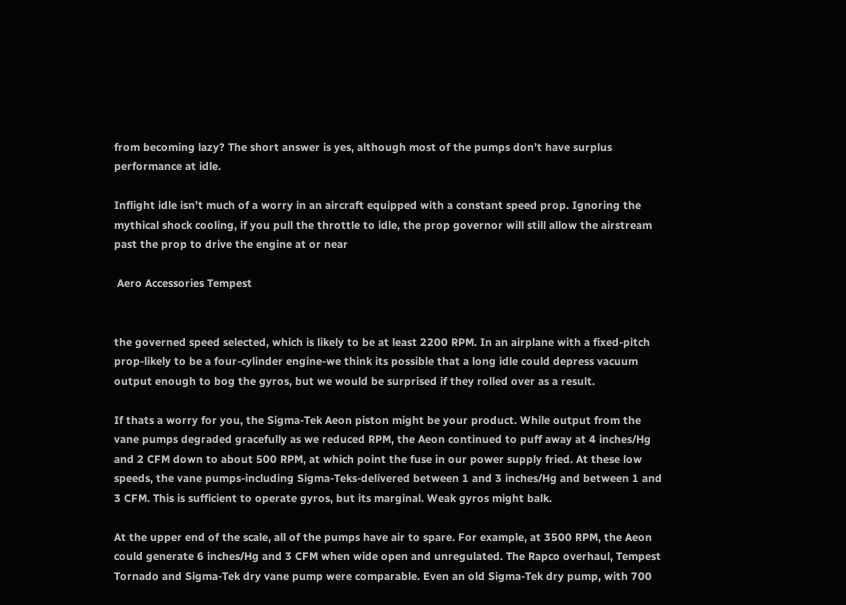from becoming lazy? The short answer is yes, although most of the pumps don’t have surplus performance at idle.

Inflight idle isn’t much of a worry in an aircraft equipped with a constant speed prop. Ignoring the mythical shock cooling, if you pull the throttle to idle, the prop governor will still allow the airstream past the prop to drive the engine at or near

 Aero Accessories Tempest


the governed speed selected, which is likely to be at least 2200 RPM. In an airplane with a fixed-pitch prop-likely to be a four-cylinder engine-we think its possible that a long idle could depress vacuum output enough to bog the gyros, but we would be surprised if they rolled over as a result.

If thats a worry for you, the Sigma-Tek Aeon piston might be your product. While output from the vane pumps degraded gracefully as we reduced RPM, the Aeon continued to puff away at 4 inches/Hg and 2 CFM down to about 500 RPM, at which point the fuse in our power supply fried. At these low speeds, the vane pumps-including Sigma-Teks-delivered between 1 and 3 inches/Hg and between 1 and 3 CFM. This is sufficient to operate gyros, but its marginal. Weak gyros might balk.

At the upper end of the scale, all of the pumps have air to spare. For example, at 3500 RPM, the Aeon could generate 6 inches/Hg and 3 CFM when wide open and unregulated. The Rapco overhaul, Tempest Tornado and Sigma-Tek dry vane pump were comparable. Even an old Sigma-Tek dry pump, with 700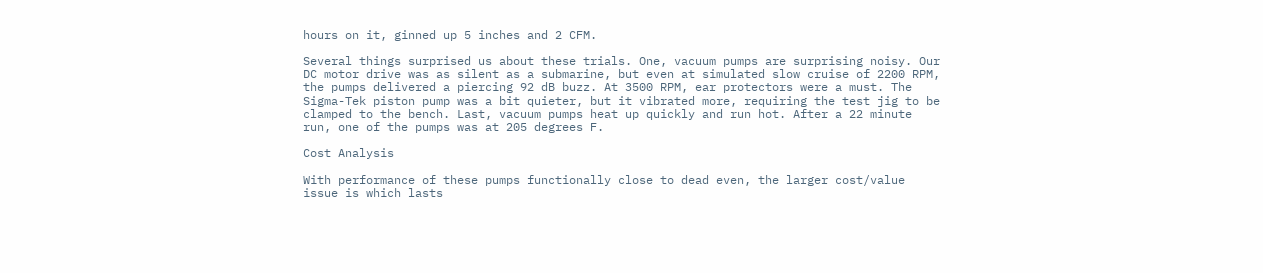hours on it, ginned up 5 inches and 2 CFM.

Several things surprised us about these trials. One, vacuum pumps are surprising noisy. Our DC motor drive was as silent as a submarine, but even at simulated slow cruise of 2200 RPM, the pumps delivered a piercing 92 dB buzz. At 3500 RPM, ear protectors were a must. The Sigma-Tek piston pump was a bit quieter, but it vibrated more, requiring the test jig to be clamped to the bench. Last, vacuum pumps heat up quickly and run hot. After a 22 minute run, one of the pumps was at 205 degrees F.

Cost Analysis

With performance of these pumps functionally close to dead even, the larger cost/value issue is which lasts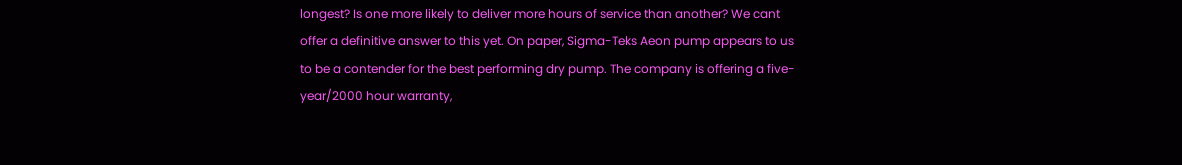longest? Is one more likely to deliver more hours of service than another? We cant offer a definitive answer to this yet. On paper, Sigma-Teks Aeon pump appears to us to be a contender for the best performing dry pump. The company is offering a five-year/2000 hour warranty,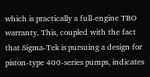which is practically a full-engine TBO warranty. This, coupled with the fact that Sigma-Tek is pursuing a design for piston-type 400-series pumps, indicates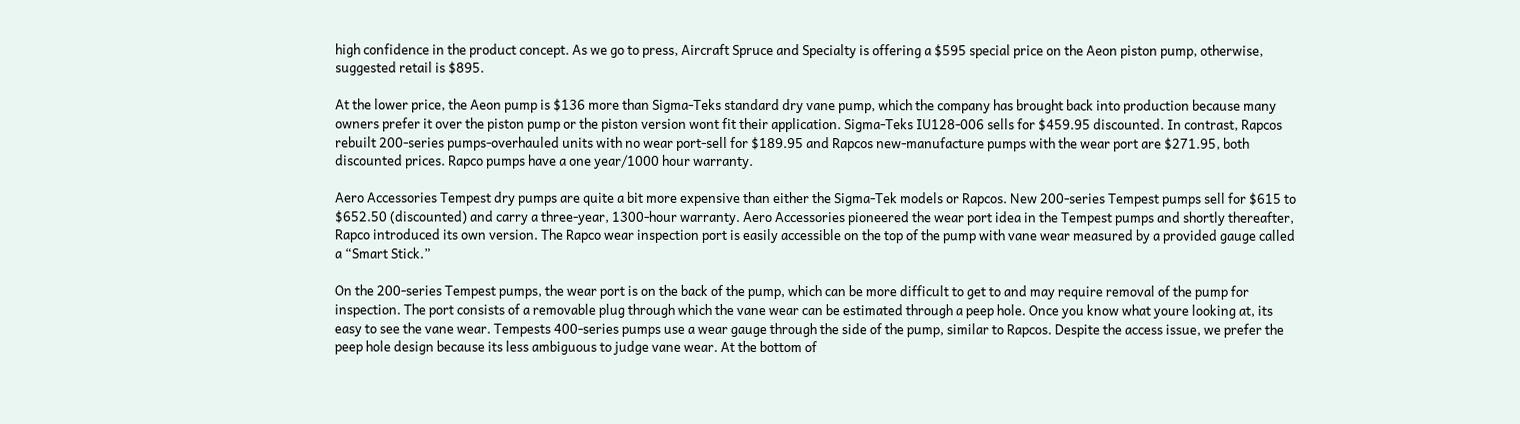high confidence in the product concept. As we go to press, Aircraft Spruce and Specialty is offering a $595 special price on the Aeon piston pump, otherwise, suggested retail is $895.

At the lower price, the Aeon pump is $136 more than Sigma-Teks standard dry vane pump, which the company has brought back into production because many owners prefer it over the piston pump or the piston version wont fit their application. Sigma-Teks IU128-006 sells for $459.95 discounted. In contrast, Rapcos rebuilt 200-series pumps-overhauled units with no wear port-sell for $189.95 and Rapcos new-manufacture pumps with the wear port are $271.95, both discounted prices. Rapco pumps have a one year/1000 hour warranty.

Aero Accessories Tempest dry pumps are quite a bit more expensive than either the Sigma-Tek models or Rapcos. New 200-series Tempest pumps sell for $615 to $652.50 (discounted) and carry a three-year, 1300-hour warranty. Aero Accessories pioneered the wear port idea in the Tempest pumps and shortly thereafter, Rapco introduced its own version. The Rapco wear inspection port is easily accessible on the top of the pump with vane wear measured by a provided gauge called a “Smart Stick.”

On the 200-series Tempest pumps, the wear port is on the back of the pump, which can be more difficult to get to and may require removal of the pump for inspection. The port consists of a removable plug through which the vane wear can be estimated through a peep hole. Once you know what youre looking at, its easy to see the vane wear. Tempests 400-series pumps use a wear gauge through the side of the pump, similar to Rapcos. Despite the access issue, we prefer the peep hole design because its less ambiguous to judge vane wear. At the bottom of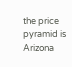the price pyramid is Arizona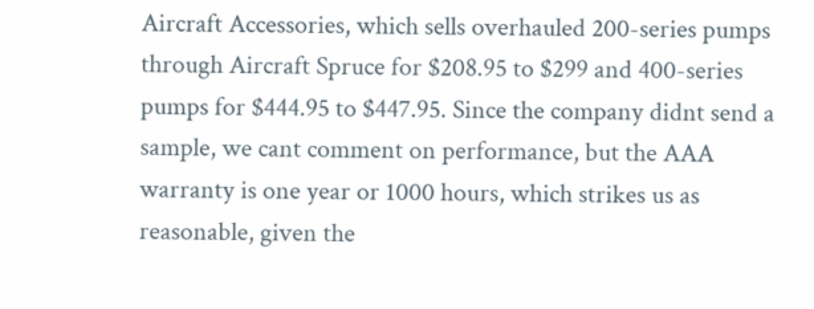Aircraft Accessories, which sells overhauled 200-series pumps through Aircraft Spruce for $208.95 to $299 and 400-series pumps for $444.95 to $447.95. Since the company didnt send a sample, we cant comment on performance, but the AAA warranty is one year or 1000 hours, which strikes us as reasonable, given the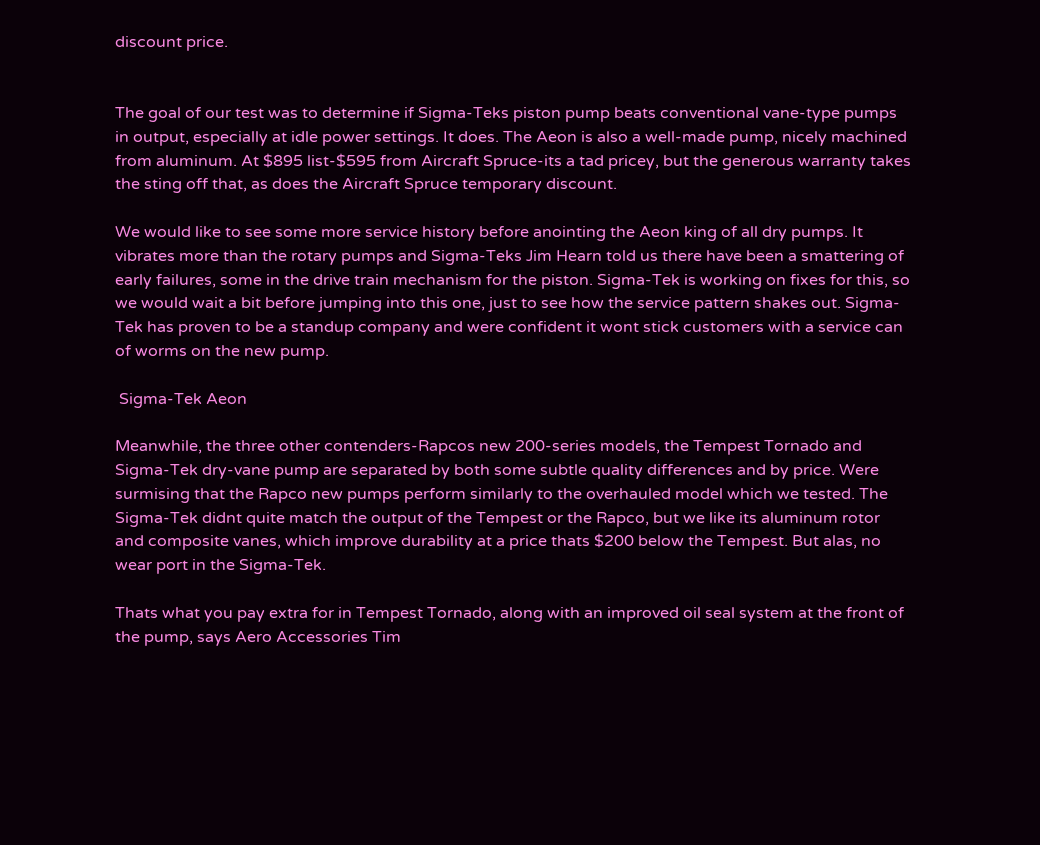discount price.


The goal of our test was to determine if Sigma-Teks piston pump beats conventional vane-type pumps in output, especially at idle power settings. It does. The Aeon is also a well-made pump, nicely machined from aluminum. At $895 list-$595 from Aircraft Spruce-its a tad pricey, but the generous warranty takes the sting off that, as does the Aircraft Spruce temporary discount.

We would like to see some more service history before anointing the Aeon king of all dry pumps. It vibrates more than the rotary pumps and Sigma-Teks Jim Hearn told us there have been a smattering of early failures, some in the drive train mechanism for the piston. Sigma-Tek is working on fixes for this, so we would wait a bit before jumping into this one, just to see how the service pattern shakes out. Sigma-Tek has proven to be a standup company and were confident it wont stick customers with a service can of worms on the new pump.

 Sigma-Tek Aeon

Meanwhile, the three other contenders-Rapcos new 200-series models, the Tempest Tornado and Sigma-Tek dry-vane pump are separated by both some subtle quality differences and by price. Were surmising that the Rapco new pumps perform similarly to the overhauled model which we tested. The Sigma-Tek didnt quite match the output of the Tempest or the Rapco, but we like its aluminum rotor and composite vanes, which improve durability at a price thats $200 below the Tempest. But alas, no wear port in the Sigma-Tek.

Thats what you pay extra for in Tempest Tornado, along with an improved oil seal system at the front of the pump, says Aero Accessories Tim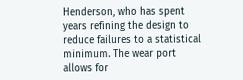Henderson, who has spent years refining the design to reduce failures to a statistical minimum. The wear port allows for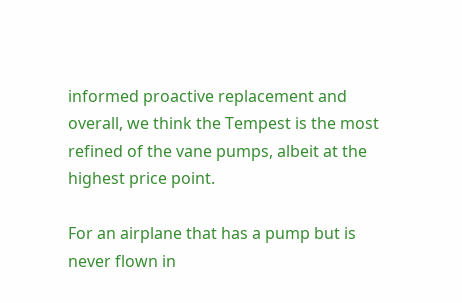informed proactive replacement and overall, we think the Tempest is the most refined of the vane pumps, albeit at the highest price point.

For an airplane that has a pump but is never flown in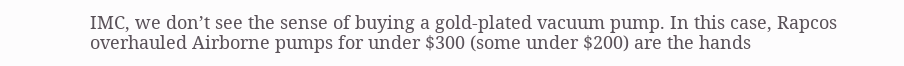IMC, we don’t see the sense of buying a gold-plated vacuum pump. In this case, Rapcos overhauled Airborne pumps for under $300 (some under $200) are the hands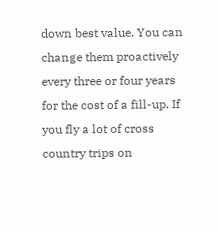down best value. You can change them proactively every three or four years for the cost of a fill-up. If you fly a lot of cross country trips on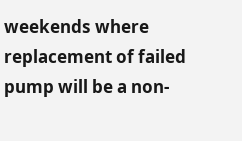weekends where replacement of failed pump will be a non-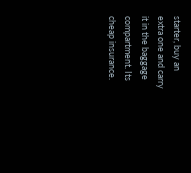starter, buy an extra one and carry it in the baggage compartment. Its cheap insurance.